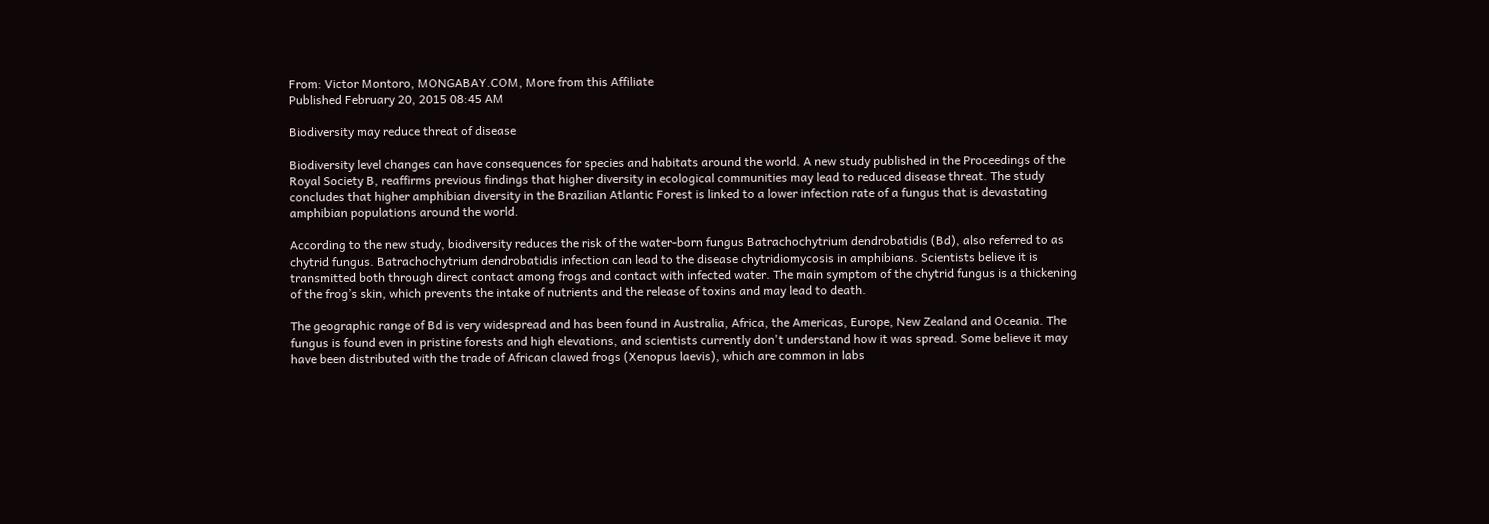From: Victor Montoro, MONGABAY.COM, More from this Affiliate
Published February 20, 2015 08:45 AM

Biodiversity may reduce threat of disease

Biodiversity level changes can have consequences for species and habitats around the world. A new study published in the Proceedings of the Royal Society B, reaffirms previous findings that higher diversity in ecological communities may lead to reduced disease threat. The study concludes that higher amphibian diversity in the Brazilian Atlantic Forest is linked to a lower infection rate of a fungus that is devastating amphibian populations around the world.

According to the new study, biodiversity reduces the risk of the water-born fungus Batrachochytrium dendrobatidis (Bd), also referred to as chytrid fungus. Batrachochytrium dendrobatidis infection can lead to the disease chytridiomycosis in amphibians. Scientists believe it is transmitted both through direct contact among frogs and contact with infected water. The main symptom of the chytrid fungus is a thickening of the frog’s skin, which prevents the intake of nutrients and the release of toxins and may lead to death.

The geographic range of Bd is very widespread and has been found in Australia, Africa, the Americas, Europe, New Zealand and Oceania. The fungus is found even in pristine forests and high elevations, and scientists currently don't understand how it was spread. Some believe it may have been distributed with the trade of African clawed frogs (Xenopus laevis), which are common in labs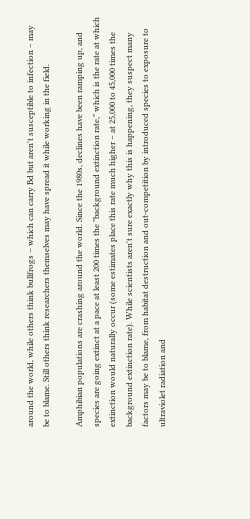around the world, while others think bullfrogs – which can carry Bd but aren't susceptible to infection – may be to blame. Still others think researchers themselves may have spread it while working in the field.

Amphibian populations are crashing around the world. Since the 1980s, declines have been ramping up, and species are going extinct at a pace at least 200 times the "background extinction rate," which is the rate at which extinction would naturally occur (some estimates place this rate much higher – at 25,000 to 45,000 times the background extinction rate). While scientists aren't sure exactly why this is happening, they suspect many factors may be to blame, from habitat destruction and out-competition by introduced species to exposure to ultraviolet radiation and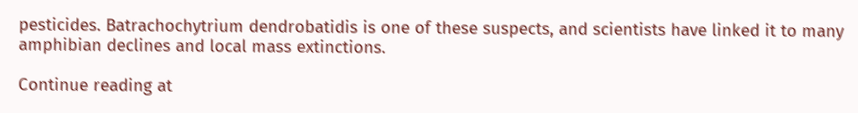pesticides. Batrachochytrium dendrobatidis is one of these suspects, and scientists have linked it to many amphibian declines and local mass extinctions.

Continue reading at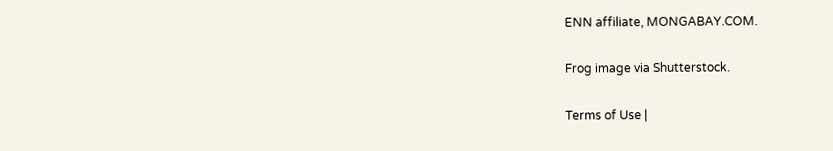ENN affiliate, MONGABAY.COM.

Frog image via Shutterstock.

Terms of Use |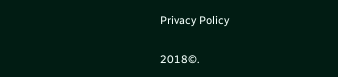Privacy Policy

2018©.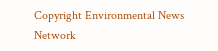Copyright Environmental News Network